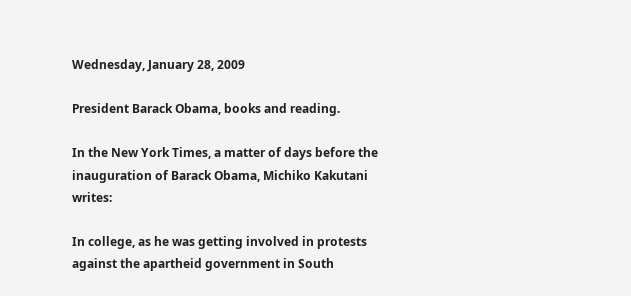Wednesday, January 28, 2009

President Barack Obama, books and reading.

In the New York Times, a matter of days before the inauguration of Barack Obama, Michiko Kakutani writes:

In college, as he was getting involved in protests against the apartheid government in South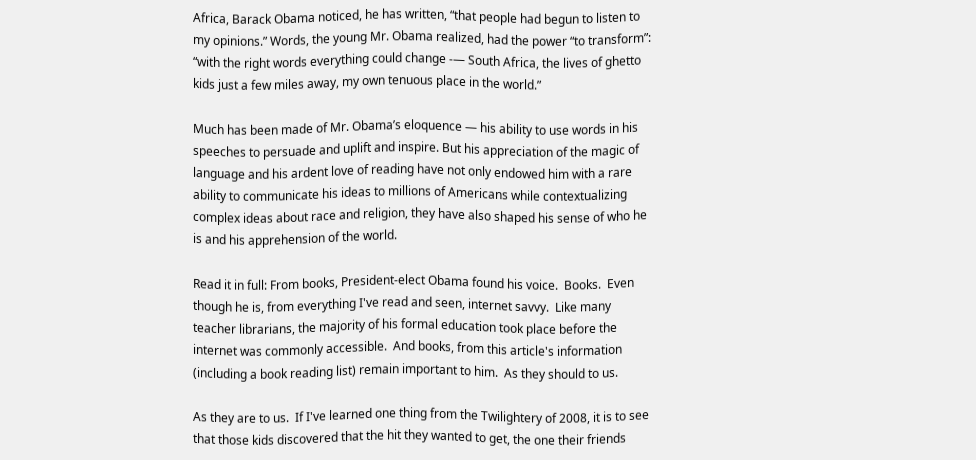Africa, Barack Obama noticed, he has written, “that people had begun to listen to my opinions.” Words, the young Mr. Obama realized, had the power “to transform”: “with the right words everything could change -— South Africa, the lives of ghetto kids just a few miles away, my own tenuous place in the world.”

Much has been made of Mr. Obama’s eloquence — his ability to use words in his speeches to persuade and uplift and inspire. But his appreciation of the magic of language and his ardent love of reading have not only endowed him with a rare ability to communicate his ideas to millions of Americans while contextualizing complex ideas about race and religion, they have also shaped his sense of who he is and his apprehension of the world.

Read it in full: From books, President-elect Obama found his voice.  Books.  Even though he is, from everything I've read and seen, internet savvy.  Like many teacher librarians, the majority of his formal education took place before the internet was commonly accessible.  And books, from this article's information (including a book reading list) remain important to him.  As they should to us.

As they are to us.  If I've learned one thing from the Twilightery of 2008, it is to see that those kids discovered that the hit they wanted to get, the one their friends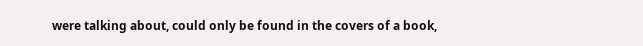were talking about, could only be found in the covers of a book,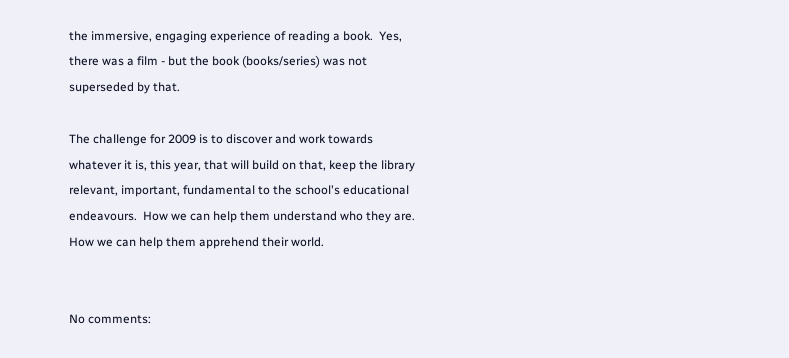the immersive, engaging experience of reading a book.  Yes, there was a film - but the book (books/series) was not superseded by that.

The challenge for 2009 is to discover and work towards whatever it is, this year, that will build on that, keep the library relevant, important, fundamental to the school's educational endeavours.  How we can help them understand who they are.  How we can help them apprehend their world.


No comments: